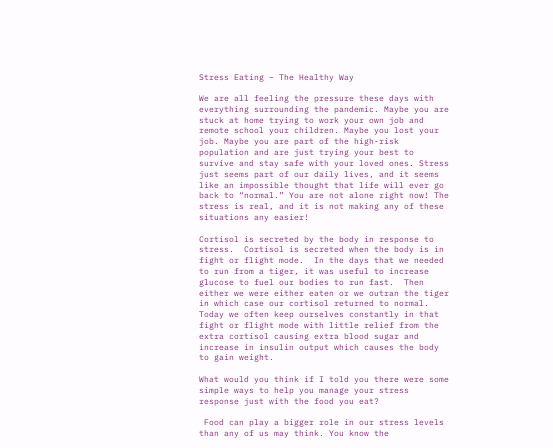Stress Eating – The Healthy Way

We are all feeling the pressure these days with everything surrounding the pandemic. Maybe you are stuck at home trying to work your own job and remote school your children. Maybe you lost your job. Maybe you are part of the high-risk population and are just trying your best to survive and stay safe with your loved ones. Stress just seems part of our daily lives, and it seems like an impossible thought that life will ever go back to “normal.” You are not alone right now! The stress is real, and it is not making any of these situations any easier!

Cortisol is secreted by the body in response to stress.  Cortisol is secreted when the body is in fight or flight mode.  In the days that we needed to run from a tiger, it was useful to increase glucose to fuel our bodies to run fast.  Then either we were either eaten or we outran the tiger in which case our cortisol returned to normal.  Today we often keep ourselves constantly in that fight or flight mode with little relief from the extra cortisol causing extra blood sugar and increase in insulin output which causes the body to gain weight.

What would you think if I told you there were some simple ways to help you manage your stress response just with the food you eat?

 Food can play a bigger role in our stress levels than any of us may think. You know the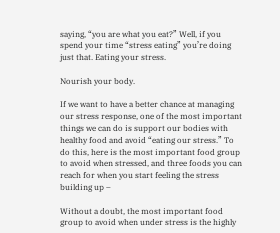saying, “you are what you eat?” Well, if you spend your time “stress eating” you’re doing just that. Eating your stress.

Nourish your body.

If we want to have a better chance at managing our stress response, one of the most important things we can do is support our bodies with healthy food and avoid “eating our stress.” To do this, here is the most important food group to avoid when stressed, and three foods you can reach for when you start feeling the stress building up –

Without a doubt, the most important food group to avoid when under stress is the highly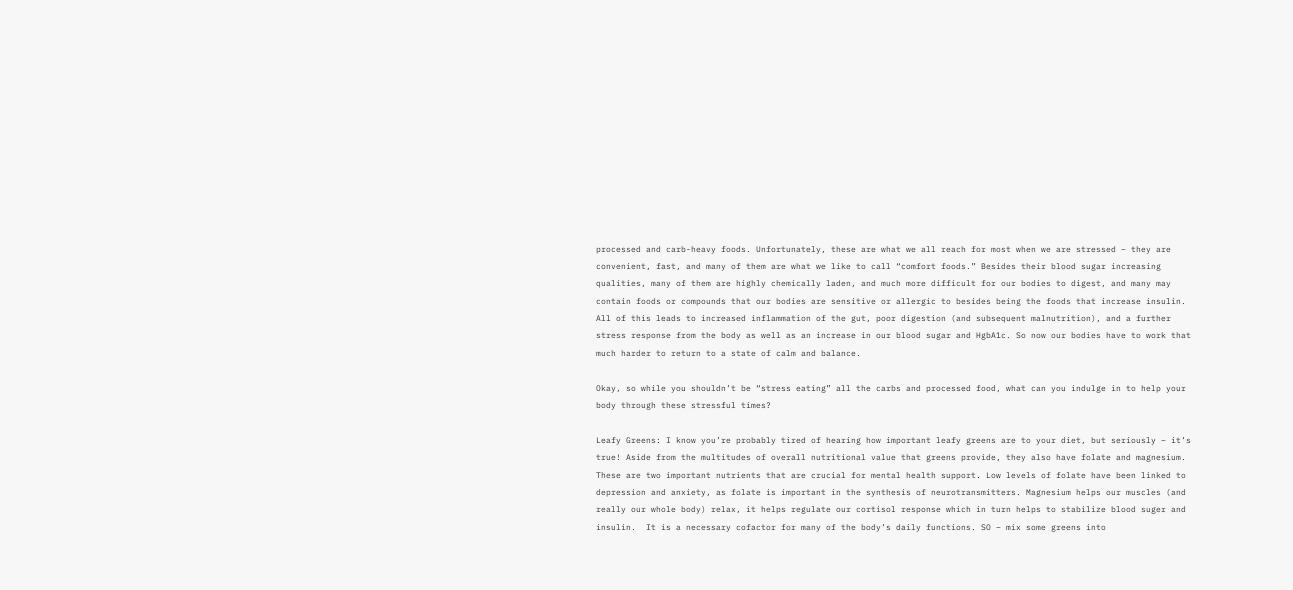processed and carb-heavy foods. Unfortunately, these are what we all reach for most when we are stressed – they are convenient, fast, and many of them are what we like to call “comfort foods.” Besides their blood sugar increasing qualities, many of them are highly chemically laden, and much more difficult for our bodies to digest, and many may contain foods or compounds that our bodies are sensitive or allergic to besides being the foods that increase insulin. All of this leads to increased inflammation of the gut, poor digestion (and subsequent malnutrition), and a further stress response from the body as well as an increase in our blood sugar and HgbA1c. So now our bodies have to work that much harder to return to a state of calm and balance.

Okay, so while you shouldn’t be “stress eating” all the carbs and processed food, what can you indulge in to help your body through these stressful times?

Leafy Greens: I know you’re probably tired of hearing how important leafy greens are to your diet, but seriously – it’s true! Aside from the multitudes of overall nutritional value that greens provide, they also have folate and magnesium. These are two important nutrients that are crucial for mental health support. Low levels of folate have been linked to depression and anxiety, as folate is important in the synthesis of neurotransmitters. Magnesium helps our muscles (and really our whole body) relax, it helps regulate our cortisol response which in turn helps to stabilize blood suger and insulin.  It is a necessary cofactor for many of the body’s daily functions. SO – mix some greens into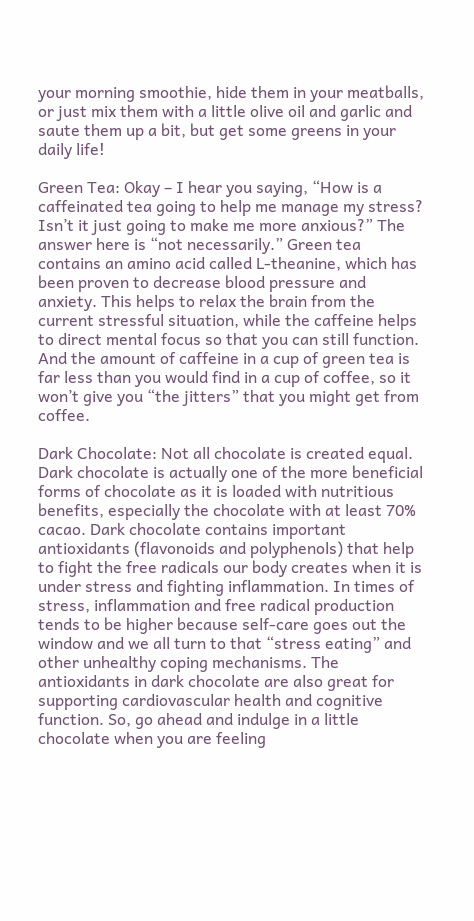your morning smoothie, hide them in your meatballs, or just mix them with a little olive oil and garlic and saute them up a bit, but get some greens in your daily life!

Green Tea: Okay – I hear you saying, “How is a caffeinated tea going to help me manage my stress? Isn’t it just going to make me more anxious?” The answer here is “not necessarily.” Green tea contains an amino acid called L-theanine, which has been proven to decrease blood pressure and anxiety. This helps to relax the brain from the current stressful situation, while the caffeine helps to direct mental focus so that you can still function. And the amount of caffeine in a cup of green tea is far less than you would find in a cup of coffee, so it won’t give you “the jitters” that you might get from coffee.

Dark Chocolate: Not all chocolate is created equal. Dark chocolate is actually one of the more beneficial forms of chocolate as it is loaded with nutritious benefits, especially the chocolate with at least 70% cacao. Dark chocolate contains important antioxidants (flavonoids and polyphenols) that help to fight the free radicals our body creates when it is under stress and fighting inflammation. In times of stress, inflammation and free radical production tends to be higher because self-care goes out the window and we all turn to that “stress eating” and other unhealthy coping mechanisms. The antioxidants in dark chocolate are also great for supporting cardiovascular health and cognitive function. So, go ahead and indulge in a little chocolate when you are feeling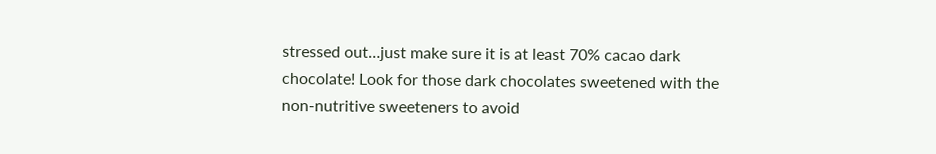stressed out…just make sure it is at least 70% cacao dark chocolate! Look for those dark chocolates sweetened with the non-nutritive sweeteners to avoid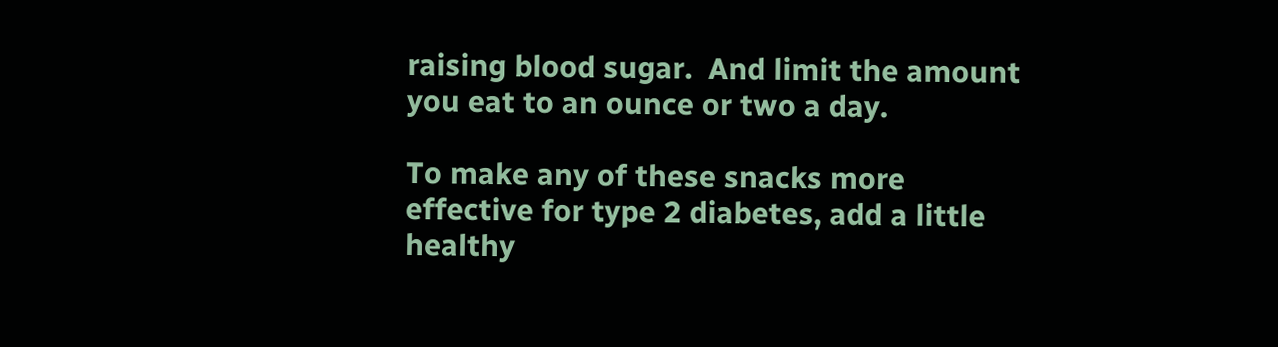raising blood sugar.  And limit the amount you eat to an ounce or two a day.

To make any of these snacks more effective for type 2 diabetes, add a little healthy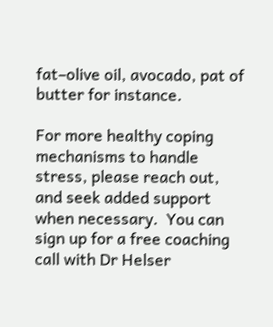fat–olive oil, avocado, pat of butter for instance.

For more healthy coping mechanisms to handle stress, please reach out, and seek added support when necessary.  You can sign up for a free coaching call with Dr Helser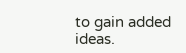to gain added ideas.